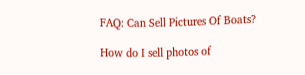FAQ: Can Sell Pictures Of Boats?

How do I sell photos of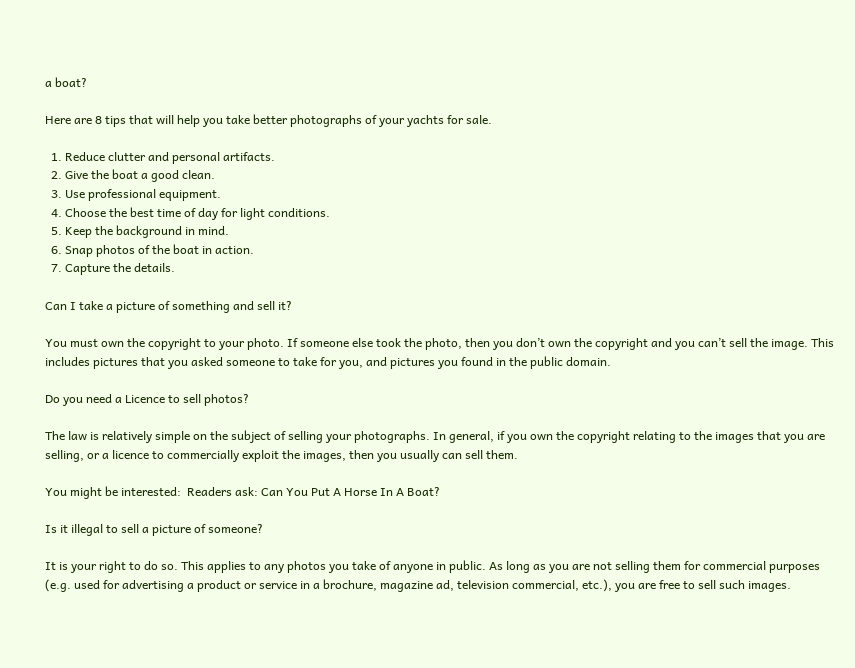a boat?

Here are 8 tips that will help you take better photographs of your yachts for sale.

  1. Reduce clutter and personal artifacts.
  2. Give the boat a good clean.
  3. Use professional equipment.
  4. Choose the best time of day for light conditions.
  5. Keep the background in mind.
  6. Snap photos of the boat in action.
  7. Capture the details.

Can I take a picture of something and sell it?

You must own the copyright to your photo. If someone else took the photo, then you don’t own the copyright and you can’t sell the image. This includes pictures that you asked someone to take for you, and pictures you found in the public domain.

Do you need a Licence to sell photos?

The law is relatively simple on the subject of selling your photographs. In general, if you own the copyright relating to the images that you are selling, or a licence to commercially exploit the images, then you usually can sell them.

You might be interested:  Readers ask: Can You Put A Horse In A Boat?

Is it illegal to sell a picture of someone?

It is your right to do so. This applies to any photos you take of anyone in public. As long as you are not selling them for commercial purposes (e.g. used for advertising a product or service in a brochure, magazine ad, television commercial, etc.), you are free to sell such images.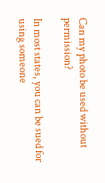Can my photo be used without permission?

In most states, you can be sued for using someone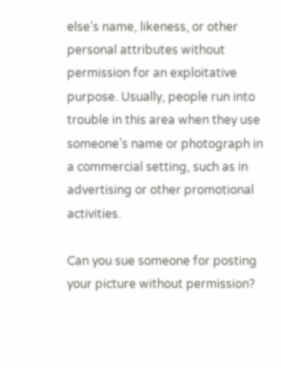else’s name, likeness, or other personal attributes without permission for an exploitative purpose. Usually, people run into trouble in this area when they use someone’s name or photograph in a commercial setting, such as in advertising or other promotional activities.

Can you sue someone for posting your picture without permission?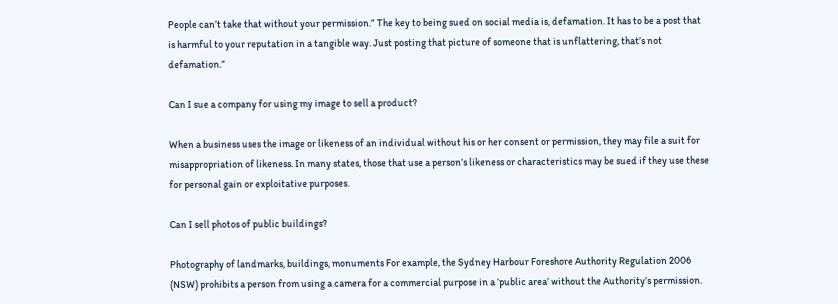People can’t take that without your permission.” The key to being sued on social media is, defamation. It has to be a post that is harmful to your reputation in a tangible way. Just posting that picture of someone that is unflattering, that’s not defamation.”

Can I sue a company for using my image to sell a product?

When a business uses the image or likeness of an individual without his or her consent or permission, they may file a suit for misappropriation of likeness. In many states, those that use a person’s likeness or characteristics may be sued if they use these for personal gain or exploitative purposes.

Can I sell photos of public buildings?

Photography of landmarks, buildings, monuments For example, the Sydney Harbour Foreshore Authority Regulation 2006 (NSW) prohibits a person from using a camera for a commercial purpose in a ‘public area’ without the Authority’s permission.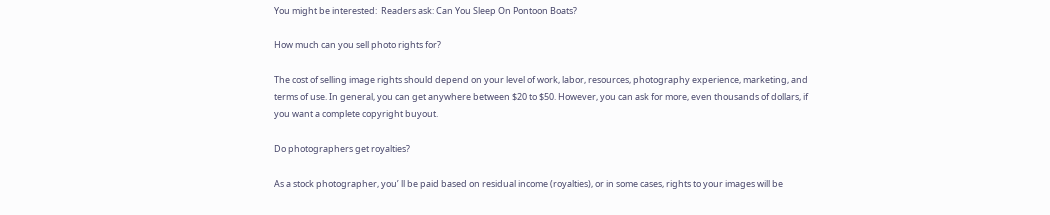You might be interested:  Readers ask: Can You Sleep On Pontoon Boats?

How much can you sell photo rights for?

The cost of selling image rights should depend on your level of work, labor, resources, photography experience, marketing, and terms of use. In general, you can get anywhere between $20 to $50. However, you can ask for more, even thousands of dollars, if you want a complete copyright buyout.

Do photographers get royalties?

As a stock photographer, you’ ll be paid based on residual income (royalties), or in some cases, rights to your images will be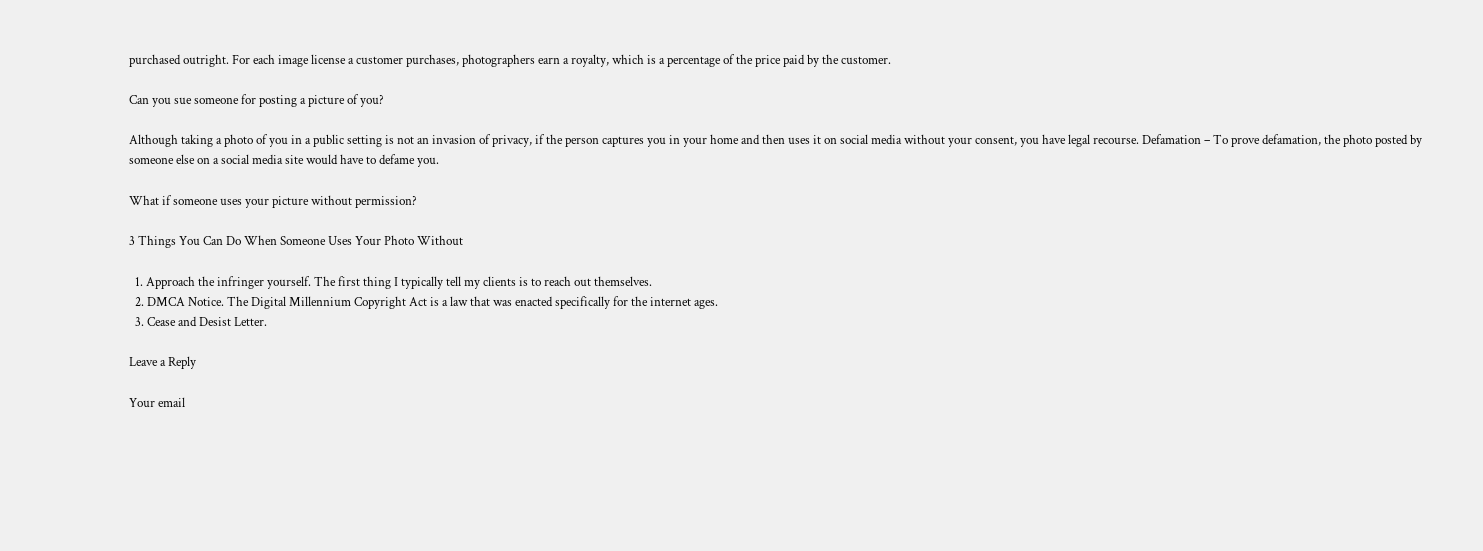purchased outright. For each image license a customer purchases, photographers earn a royalty, which is a percentage of the price paid by the customer.

Can you sue someone for posting a picture of you?

Although taking a photo of you in a public setting is not an invasion of privacy, if the person captures you in your home and then uses it on social media without your consent, you have legal recourse. Defamation – To prove defamation, the photo posted by someone else on a social media site would have to defame you.

What if someone uses your picture without permission?

3 Things You Can Do When Someone Uses Your Photo Without

  1. Approach the infringer yourself. The first thing I typically tell my clients is to reach out themselves.
  2. DMCA Notice. The Digital Millennium Copyright Act is a law that was enacted specifically for the internet ages.
  3. Cease and Desist Letter.

Leave a Reply

Your email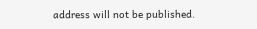address will not be published.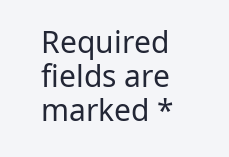Required fields are marked *